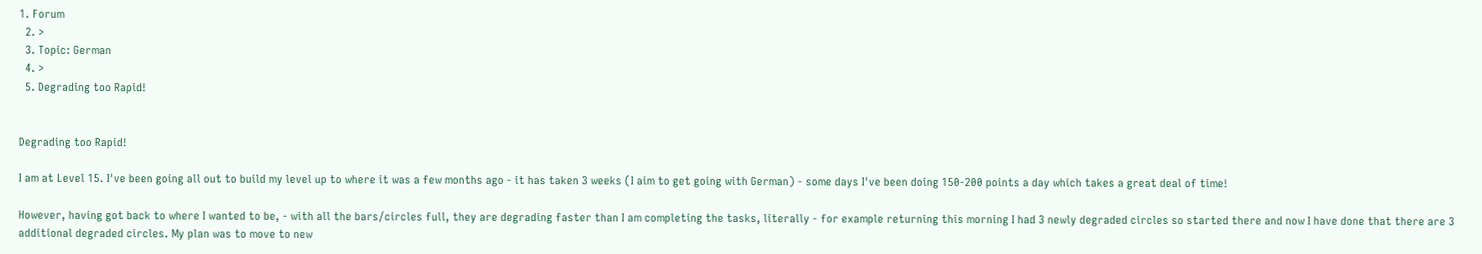1. Forum
  2. >
  3. Topic: German
  4. >
  5. Degrading too Rapid!


Degrading too Rapid!

I am at Level 15. I've been going all out to build my level up to where it was a few months ago - it has taken 3 weeks (I aim to get going with German) - some days I've been doing 150-200 points a day which takes a great deal of time!

However, having got back to where I wanted to be, - with all the bars/circles full, they are degrading faster than I am completing the tasks, literally - for example returning this morning I had 3 newly degraded circles so started there and now I have done that there are 3 additional degraded circles. My plan was to move to new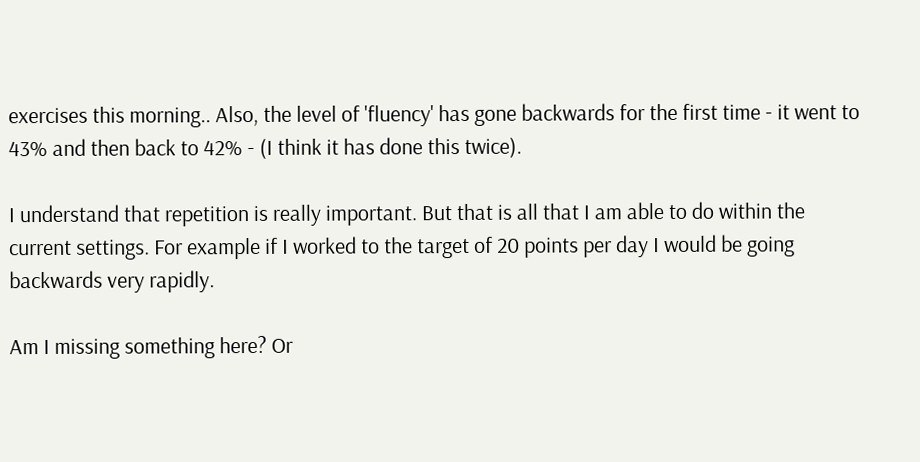exercises this morning.. Also, the level of 'fluency' has gone backwards for the first time - it went to 43% and then back to 42% - (I think it has done this twice).

I understand that repetition is really important. But that is all that I am able to do within the current settings. For example if I worked to the target of 20 points per day I would be going backwards very rapidly.

Am I missing something here? Or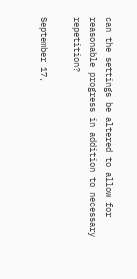can the settings be altered to allow for reasonable progress in addition to necessary repetition?

September 17,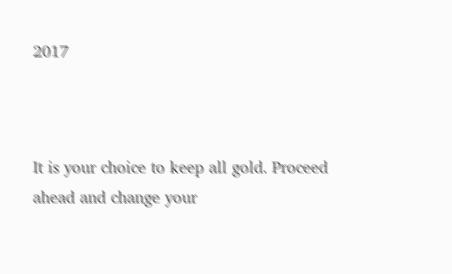2017



It is your choice to keep all gold. Proceed ahead and change your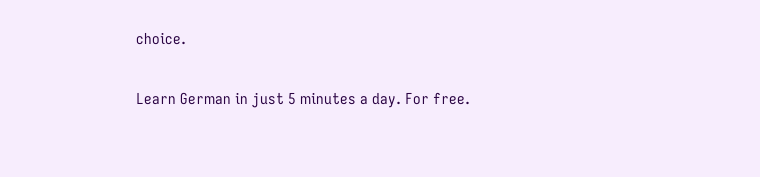choice.

Learn German in just 5 minutes a day. For free.